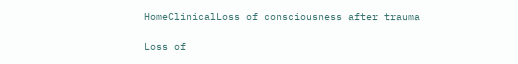HomeClinicalLoss of consciousness after trauma

Loss of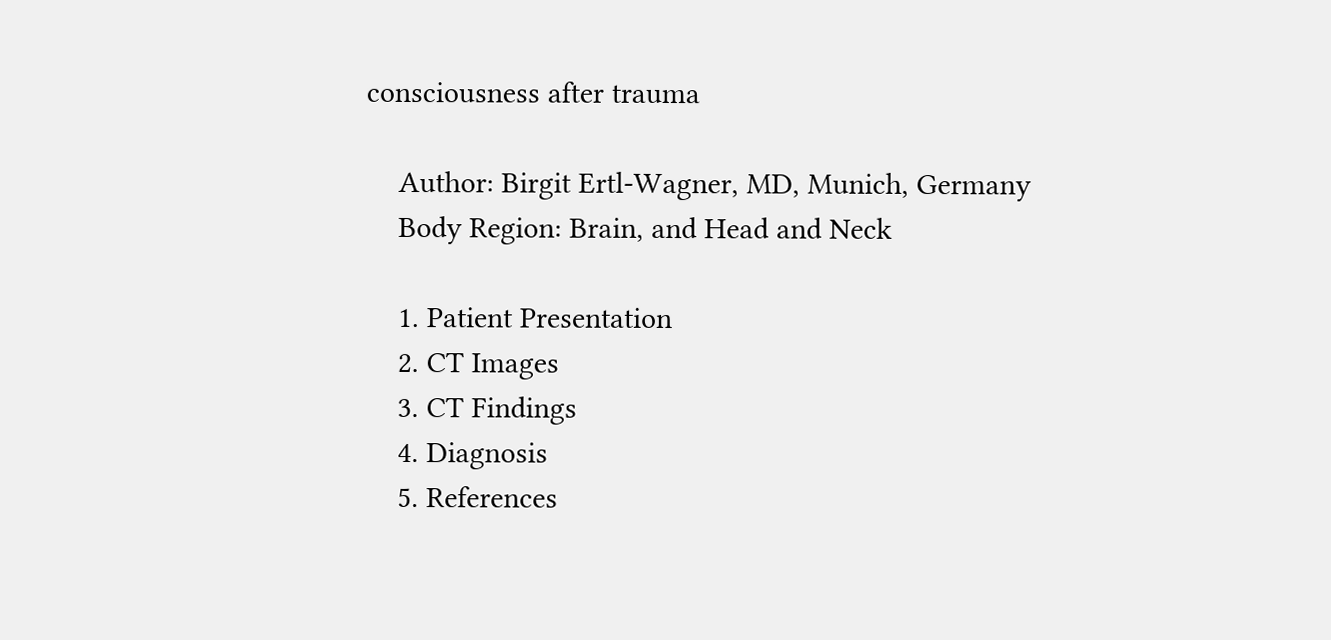consciousness after trauma

    Author: Birgit Ertl-Wagner, MD, Munich, Germany
    Body Region: Brain, and Head and Neck

    1. Patient Presentation
    2. CT Images
    3. CT Findings
    4. Diagnosis
    5. References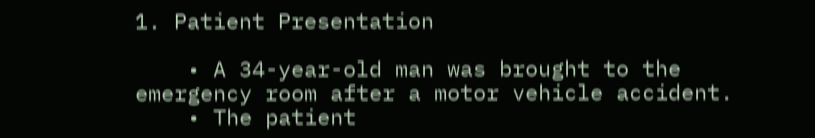1. Patient Presentation

    • A 34-year-old man was brought to the emergency room after a motor vehicle accident.
    • The patient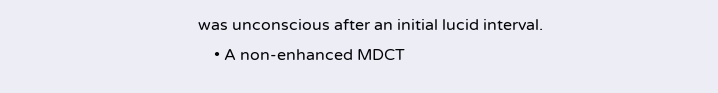was unconscious after an initial lucid interval.
    • A non-enhanced MDCT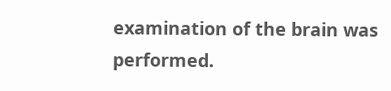examination of the brain was performed.